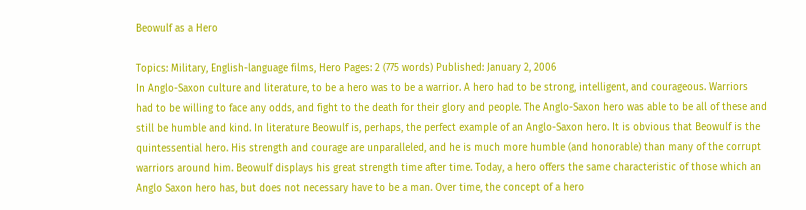Beowulf as a Hero

Topics: Military, English-language films, Hero Pages: 2 (775 words) Published: January 2, 2006
In Anglo-Saxon culture and literature, to be a hero was to be a warrior. A hero had to be strong, intelligent, and courageous. Warriors had to be willing to face any odds, and fight to the death for their glory and people. The Anglo-Saxon hero was able to be all of these and still be humble and kind. In literature Beowulf is, perhaps, the perfect example of an Anglo-Saxon hero. It is obvious that Beowulf is the quintessential hero. His strength and courage are unparalleled, and he is much more humble (and honorable) than many of the corrupt warriors around him. Beowulf displays his great strength time after time. Today, a hero offers the same characteristic of those which an Anglo Saxon hero has, but does not necessary have to be a man. Over time, the concept of a hero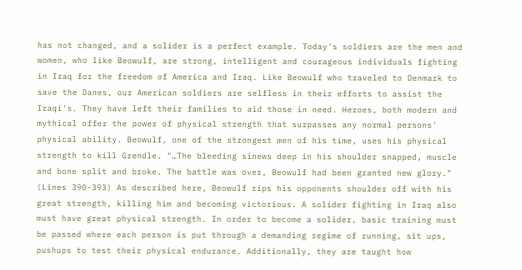has not changed, and a solider is a perfect example. Today's soldiers are the men and women, who like Beowulf, are strong, intelligent and courageous individuals fighting in Iraq for the freedom of America and Iraq. Like Beowulf who traveled to Denmark to save the Danes, our American soldiers are selfless in their efforts to assist the Iraqi's. They have left their families to aid those in need. Heroes, both modern and mythical offer the power of physical strength that surpasses any normal persons' physical ability. Beowulf, one of the strongest men of his time, uses his physical strength to kill Grendle. "…The bleeding sinews deep in his shoulder snapped, muscle and bone split and broke. The battle was over, Beowulf had been granted new glory." (Lines 390-393) As described here, Beowulf rips his opponents shoulder off with his great strength, killing him and becoming victorious. A solider fighting in Iraq also must have great physical strength. In order to become a solider, basic training must be passed where each person is put through a demanding regime of running, sit ups, pushups to test their physical endurance. Additionally, they are taught how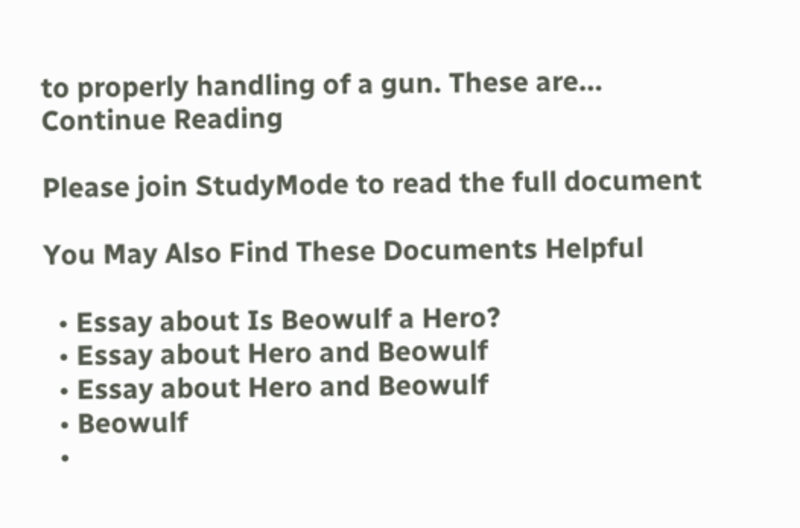to properly handling of a gun. These are...
Continue Reading

Please join StudyMode to read the full document

You May Also Find These Documents Helpful

  • Essay about Is Beowulf a Hero?
  • Essay about Hero and Beowulf
  • Essay about Hero and Beowulf
  • Beowulf
  •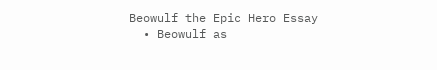Beowulf the Epic Hero Essay
  • Beowulf as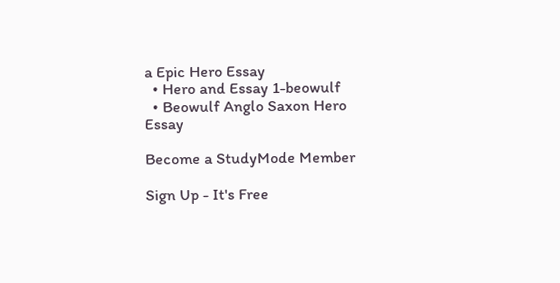a Epic Hero Essay
  • Hero and Essay 1-beowulf
  • Beowulf Anglo Saxon Hero Essay

Become a StudyMode Member

Sign Up - It's Free